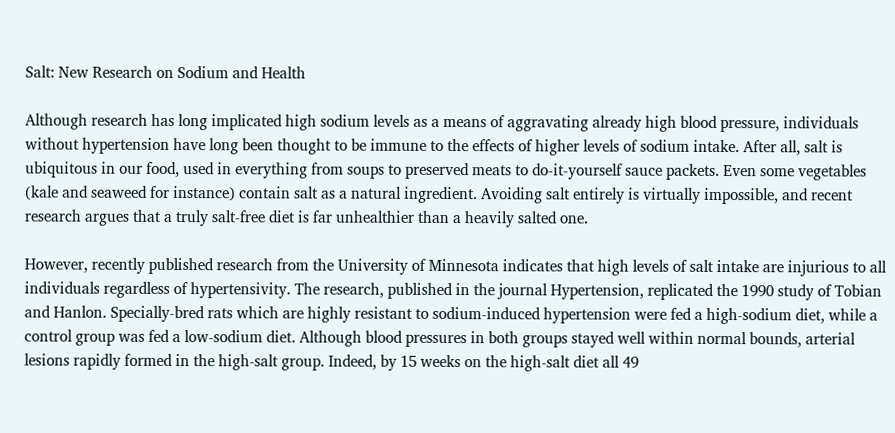Salt: New Research on Sodium and Health

Although research has long implicated high sodium levels as a means of aggravating already high blood pressure, individuals without hypertension have long been thought to be immune to the effects of higher levels of sodium intake. After all, salt is ubiquitous in our food, used in everything from soups to preserved meats to do-it-yourself sauce packets. Even some vegetables (kale and seaweed for instance) contain salt as a natural ingredient. Avoiding salt entirely is virtually impossible, and recent research argues that a truly salt-free diet is far unhealthier than a heavily salted one.

However, recently published research from the University of Minnesota indicates that high levels of salt intake are injurious to all individuals regardless of hypertensivity. The research, published in the journal Hypertension, replicated the 1990 study of Tobian and Hanlon. Specially-bred rats which are highly resistant to sodium-induced hypertension were fed a high-sodium diet, while a control group was fed a low-sodium diet. Although blood pressures in both groups stayed well within normal bounds, arterial lesions rapidly formed in the high-salt group. Indeed, by 15 weeks on the high-salt diet all 49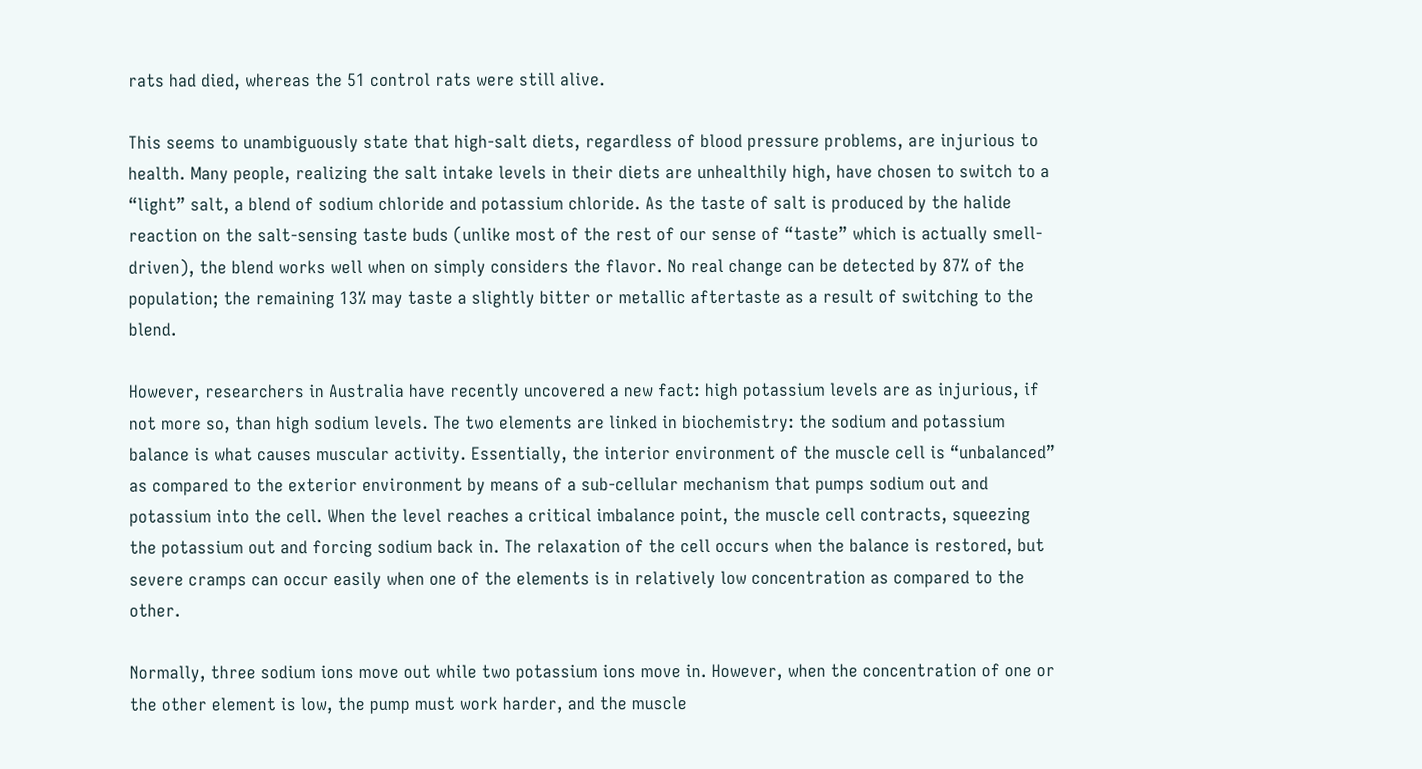rats had died, whereas the 51 control rats were still alive.

This seems to unambiguously state that high-salt diets, regardless of blood pressure problems, are injurious to health. Many people, realizing the salt intake levels in their diets are unhealthily high, have chosen to switch to a “light” salt, a blend of sodium chloride and potassium chloride. As the taste of salt is produced by the halide reaction on the salt-sensing taste buds (unlike most of the rest of our sense of “taste” which is actually smell-driven), the blend works well when on simply considers the flavor. No real change can be detected by 87% of the population; the remaining 13% may taste a slightly bitter or metallic aftertaste as a result of switching to the blend.

However, researchers in Australia have recently uncovered a new fact: high potassium levels are as injurious, if not more so, than high sodium levels. The two elements are linked in biochemistry: the sodium and potassium balance is what causes muscular activity. Essentially, the interior environment of the muscle cell is “unbalanced” as compared to the exterior environment by means of a sub-cellular mechanism that pumps sodium out and potassium into the cell. When the level reaches a critical imbalance point, the muscle cell contracts, squeezing the potassium out and forcing sodium back in. The relaxation of the cell occurs when the balance is restored, but severe cramps can occur easily when one of the elements is in relatively low concentration as compared to the other.

Normally, three sodium ions move out while two potassium ions move in. However, when the concentration of one or the other element is low, the pump must work harder, and the muscle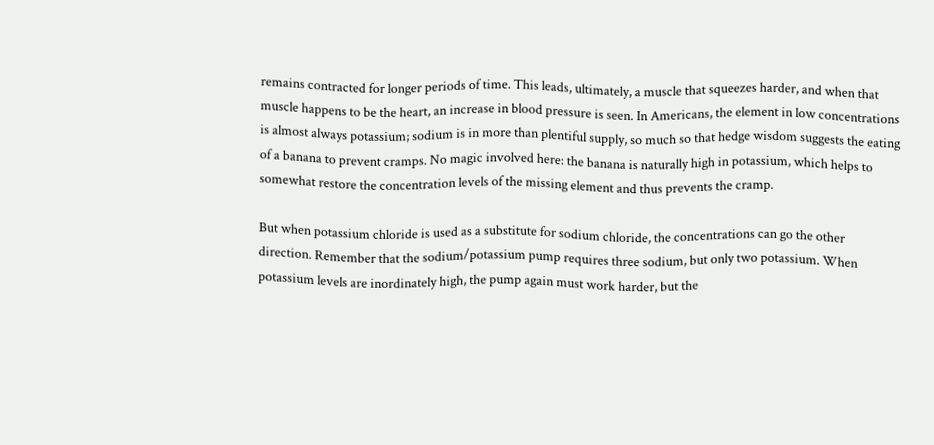remains contracted for longer periods of time. This leads, ultimately, a muscle that squeezes harder, and when that muscle happens to be the heart, an increase in blood pressure is seen. In Americans, the element in low concentrations is almost always potassium; sodium is in more than plentiful supply, so much so that hedge wisdom suggests the eating of a banana to prevent cramps. No magic involved here: the banana is naturally high in potassium, which helps to somewhat restore the concentration levels of the missing element and thus prevents the cramp.

But when potassium chloride is used as a substitute for sodium chloride, the concentrations can go the other direction. Remember that the sodium/potassium pump requires three sodium, but only two potassium. When potassium levels are inordinately high, the pump again must work harder, but the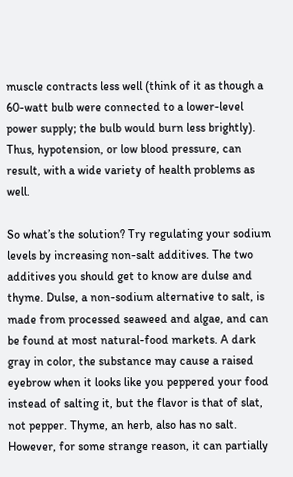muscle contracts less well (think of it as though a 60-watt bulb were connected to a lower-level power supply; the bulb would burn less brightly). Thus, hypotension, or low blood pressure, can result, with a wide variety of health problems as well.

So what’s the solution? Try regulating your sodium levels by increasing non-salt additives. The two additives you should get to know are dulse and thyme. Dulse, a non-sodium alternative to salt, is made from processed seaweed and algae, and can be found at most natural-food markets. A dark gray in color, the substance may cause a raised eyebrow when it looks like you peppered your food instead of salting it, but the flavor is that of slat, not pepper. Thyme, an herb, also has no salt. However, for some strange reason, it can partially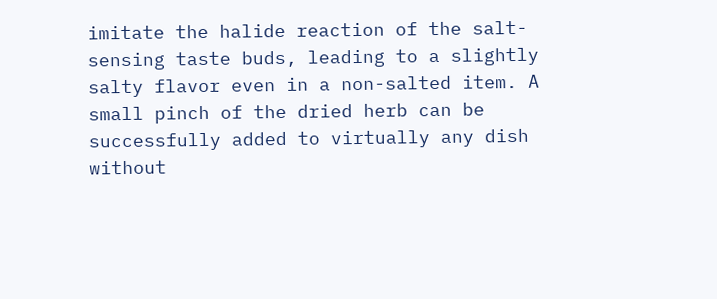imitate the halide reaction of the salt-sensing taste buds, leading to a slightly salty flavor even in a non-salted item. A small pinch of the dried herb can be successfully added to virtually any dish without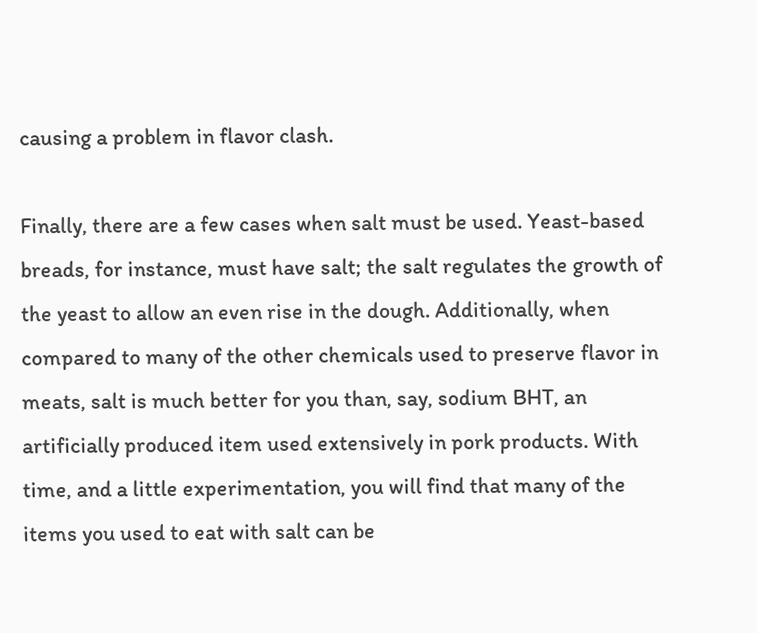causing a problem in flavor clash.

Finally, there are a few cases when salt must be used. Yeast-based breads, for instance, must have salt; the salt regulates the growth of the yeast to allow an even rise in the dough. Additionally, when compared to many of the other chemicals used to preserve flavor in meats, salt is much better for you than, say, sodium BHT, an artificially produced item used extensively in pork products. With time, and a little experimentation, you will find that many of the items you used to eat with salt can be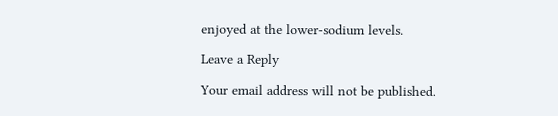enjoyed at the lower-sodium levels.

Leave a Reply

Your email address will not be published.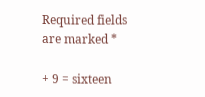Required fields are marked *

+ 9 = sixteen